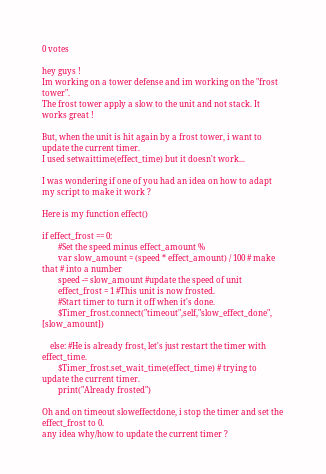0 votes

hey guys !
Im working on a tower defense and im working on the "frost tower".
The frost tower apply a slow to the unit and not stack. It works great !

But, when the unit is hit again by a frost tower, i want to update the current timer.
I used setwaittime(effect_time) but it doesn't work...

I was wondering if one of you had an idea on how to adapt my script to make it work ?

Here is my function effect()

if effect_frost == 0:
        #Set the speed minus effect_amount %
        var slow_amount = (speed * effect_amount) / 100 # make that # into a number
        speed -= slow_amount #update the speed of unit
        effect_frost = 1 #This unit is now frosted.
        #Start timer to turn it off when it's done.
        $Timer_frost.connect("timeout",self,"slow_effect_done", [slow_amount])

    else: #He is already frost, let's just restart the timer with effect_time.
        $Timer_frost.set_wait_time(effect_time) # trying to update the current timer.
        print("Already frosted")

Oh and on timeout sloweffectdone, i stop the timer and set the effect_frost to 0.
any idea why/how to update the current timer ?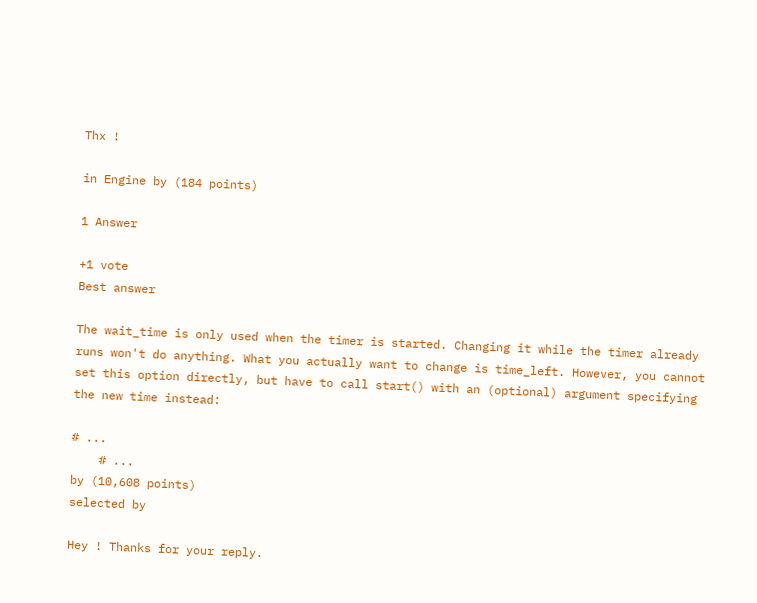Thx !

in Engine by (184 points)

1 Answer

+1 vote
Best answer

The wait_time is only used when the timer is started. Changing it while the timer already runs won't do anything. What you actually want to change is time_left. However, you cannot set this option directly, but have to call start() with an (optional) argument specifying the new time instead:

# ...
    # ...
by (10,608 points)
selected by

Hey ! Thanks for your reply.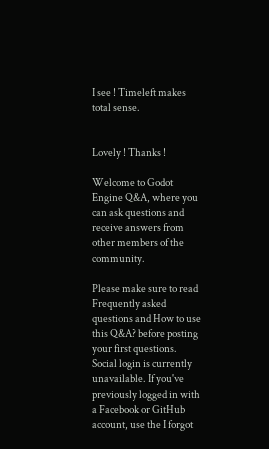I see ! Timeleft makes total sense.


Lovely ! Thanks !

Welcome to Godot Engine Q&A, where you can ask questions and receive answers from other members of the community.

Please make sure to read Frequently asked questions and How to use this Q&A? before posting your first questions.
Social login is currently unavailable. If you've previously logged in with a Facebook or GitHub account, use the I forgot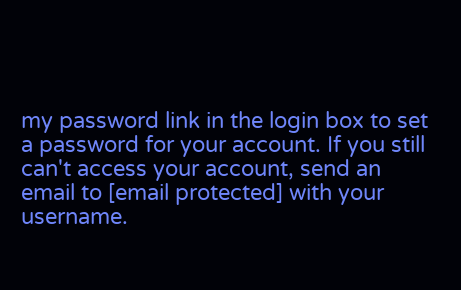my password link in the login box to set a password for your account. If you still can't access your account, send an email to [email protected] with your username.